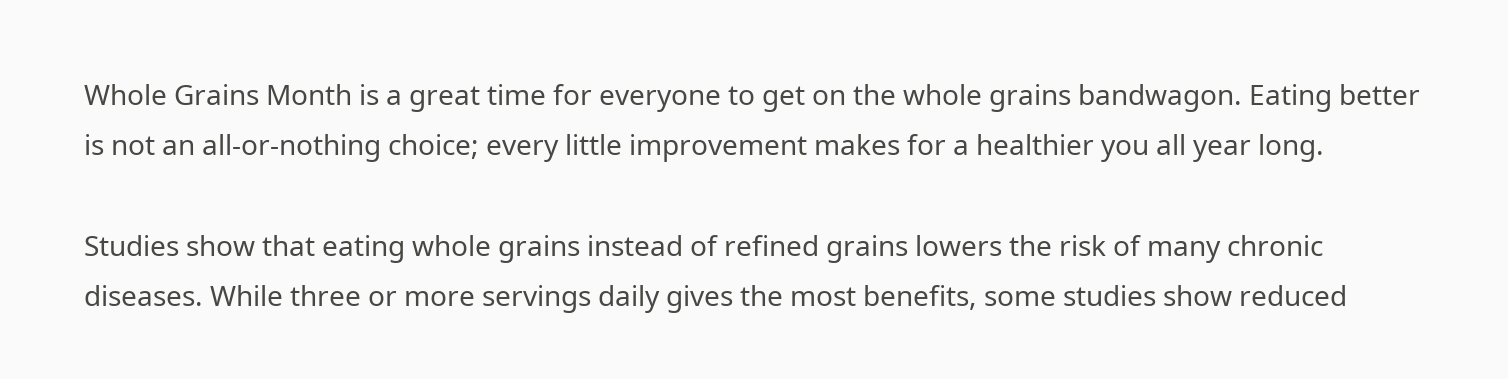Whole Grains Month is a great time for everyone to get on the whole grains bandwagon. Eating better is not an all-or-nothing choice; every little improvement makes for a healthier you all year long.

Studies show that eating whole grains instead of refined grains lowers the risk of many chronic diseases. While three or more servings daily gives the most benefits, some studies show reduced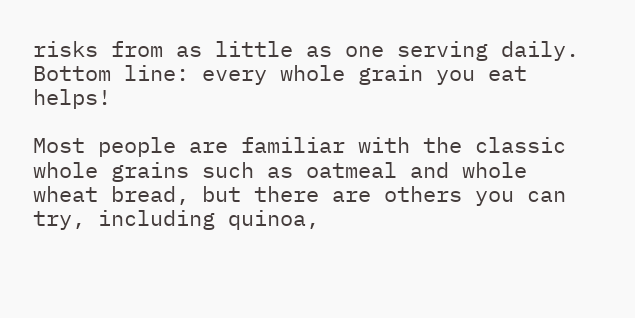risks from as little as one serving daily. Bottom line: every whole grain you eat helps!

Most people are familiar with the classic whole grains such as oatmeal and whole wheat bread, but there are others you can try, including quinoa,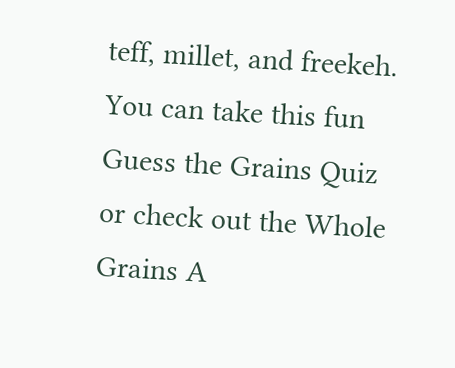teff, millet, and freekeh. You can take this fun Guess the Grains Quiz or check out the Whole Grains A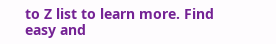to Z list to learn more. Find easy and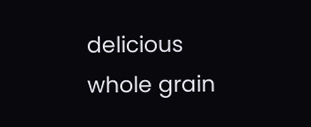delicious whole grain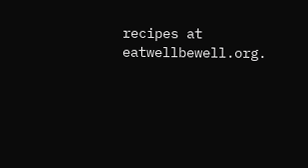recipes at eatwellbewell.org.